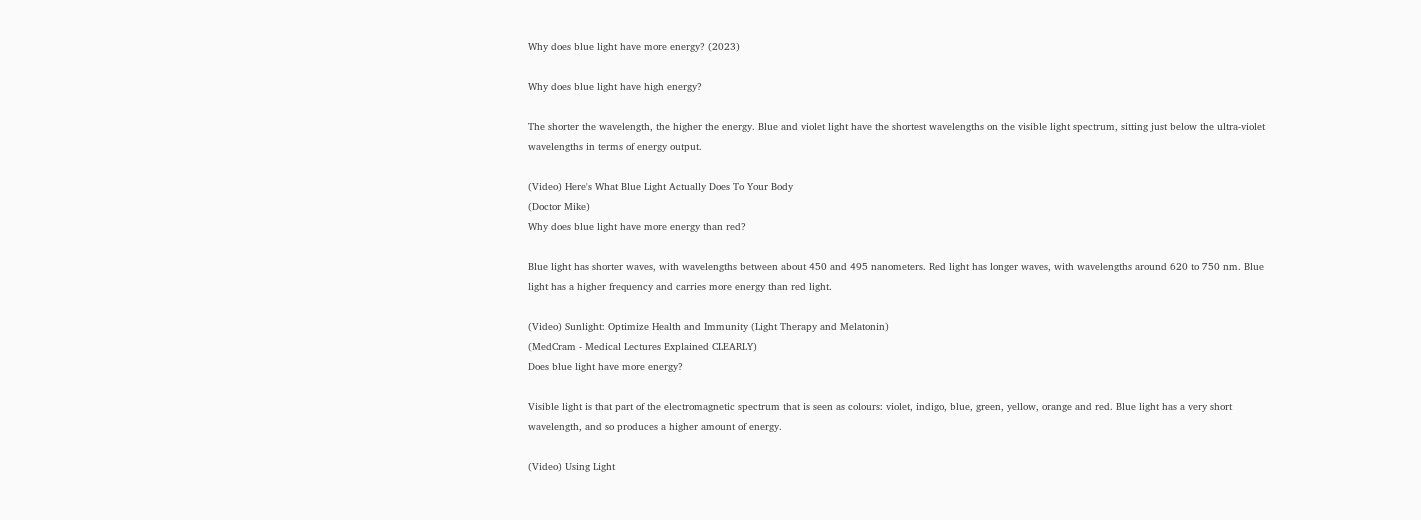Why does blue light have more energy? (2023)

Why does blue light have high energy?

The shorter the wavelength, the higher the energy. Blue and violet light have the shortest wavelengths on the visible light spectrum, sitting just below the ultra-violet wavelengths in terms of energy output.

(Video) Here's What Blue Light Actually Does To Your Body
(Doctor Mike)
Why does blue light have more energy than red?

Blue light has shorter waves, with wavelengths between about 450 and 495 nanometers. Red light has longer waves, with wavelengths around 620 to 750 nm. Blue light has a higher frequency and carries more energy than red light.

(Video) Sunlight: Optimize Health and Immunity (Light Therapy and Melatonin)
(MedCram - Medical Lectures Explained CLEARLY)
Does blue light have more energy?

Visible light is that part of the electromagnetic spectrum that is seen as colours: violet, indigo, blue, green, yellow, orange and red. Blue light has a very short wavelength, and so produces a higher amount of energy.

(Video) Using Light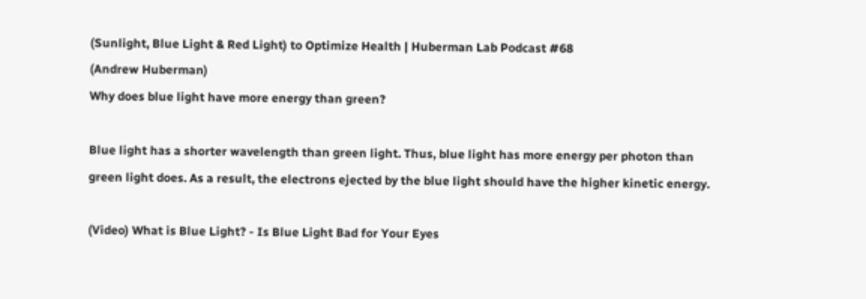(Sunlight, Blue Light & Red Light) to Optimize Health | Huberman Lab Podcast #68
(Andrew Huberman)
Why does blue light have more energy than green?

Blue light has a shorter wavelength than green light. Thus, blue light has more energy per photon than green light does. As a result, the electrons ejected by the blue light should have the higher kinetic energy.

(Video) What is Blue Light? - Is Blue Light Bad for Your Eyes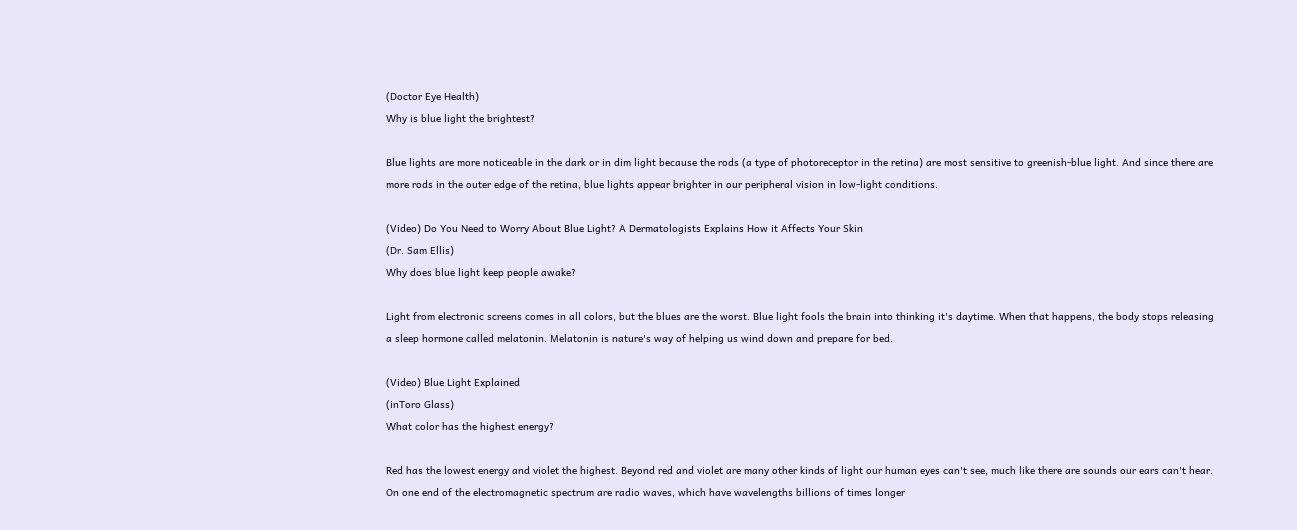(Doctor Eye Health)
Why is blue light the brightest?

Blue lights are more noticeable in the dark or in dim light because the rods (a type of photoreceptor in the retina) are most sensitive to greenish-blue light. And since there are more rods in the outer edge of the retina, blue lights appear brighter in our peripheral vision in low-light conditions.

(Video) Do You Need to Worry About Blue Light? A Dermatologists Explains How it Affects Your Skin
(Dr. Sam Ellis)
Why does blue light keep people awake?

Light from electronic screens comes in all colors, but the blues are the worst. Blue light fools the brain into thinking it's daytime. When that happens, the body stops releasing a sleep hormone called melatonin. Melatonin is nature's way of helping us wind down and prepare for bed.

(Video) Blue Light Explained
(inToro Glass)
What color has the highest energy?

Red has the lowest energy and violet the highest. Beyond red and violet are many other kinds of light our human eyes can't see, much like there are sounds our ears can't hear. On one end of the electromagnetic spectrum are radio waves, which have wavelengths billions of times longer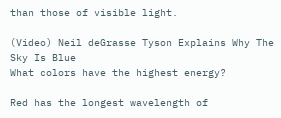than those of visible light.

(Video) Neil deGrasse Tyson Explains Why The Sky Is Blue
What colors have the highest energy?

Red has the longest wavelength of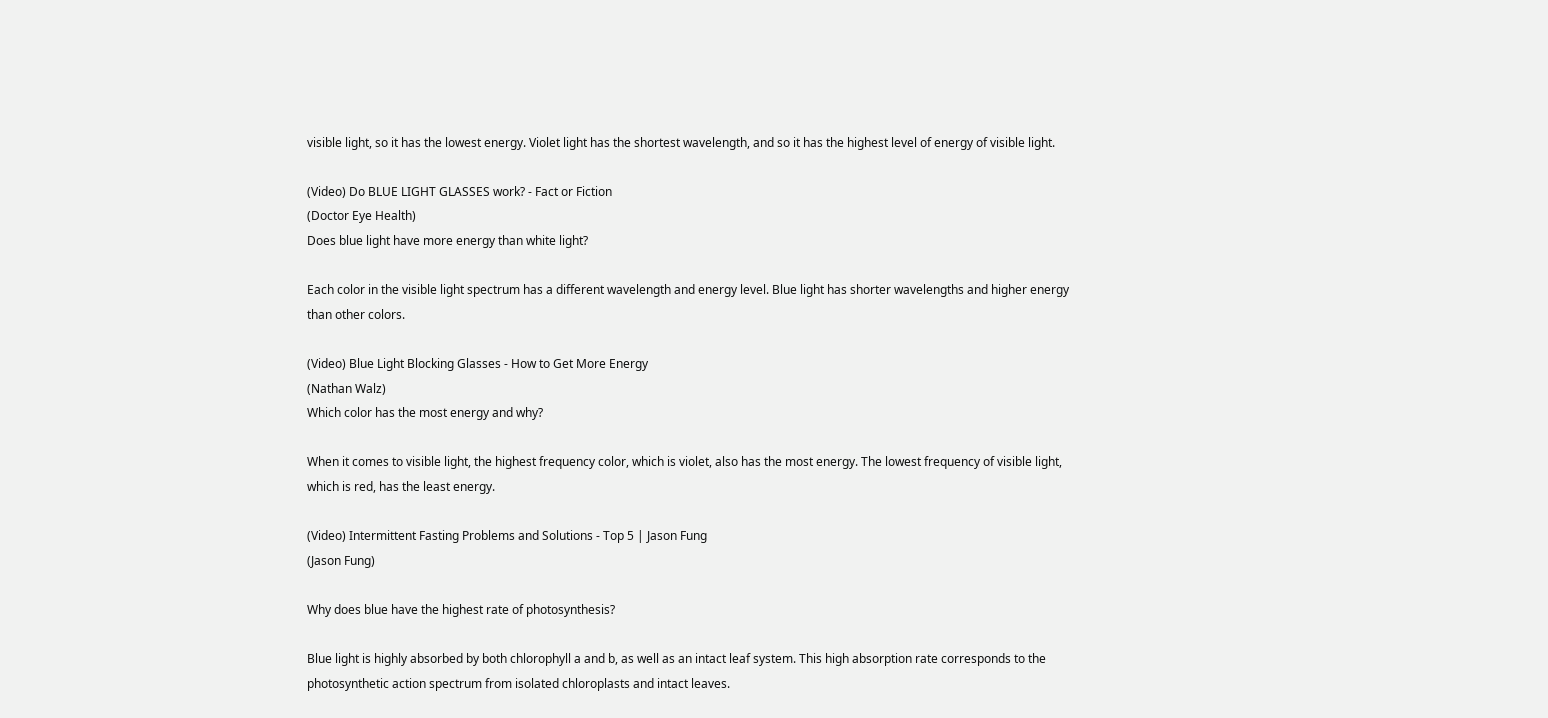visible light, so it has the lowest energy. Violet light has the shortest wavelength, and so it has the highest level of energy of visible light.

(Video) Do BLUE LIGHT GLASSES work? - Fact or Fiction
(Doctor Eye Health)
Does blue light have more energy than white light?

Each color in the visible light spectrum has a different wavelength and energy level. Blue light has shorter wavelengths and higher energy than other colors.

(Video) Blue Light Blocking Glasses - How to Get More Energy
(Nathan Walz)
Which color has the most energy and why?

When it comes to visible light, the highest frequency color, which is violet, also has the most energy. The lowest frequency of visible light, which is red, has the least energy.

(Video) Intermittent Fasting Problems and Solutions - Top 5 | Jason Fung
(Jason Fung)

Why does blue have the highest rate of photosynthesis?

Blue light is highly absorbed by both chlorophyll a and b, as well as an intact leaf system. This high absorption rate corresponds to the photosynthetic action spectrum from isolated chloroplasts and intact leaves.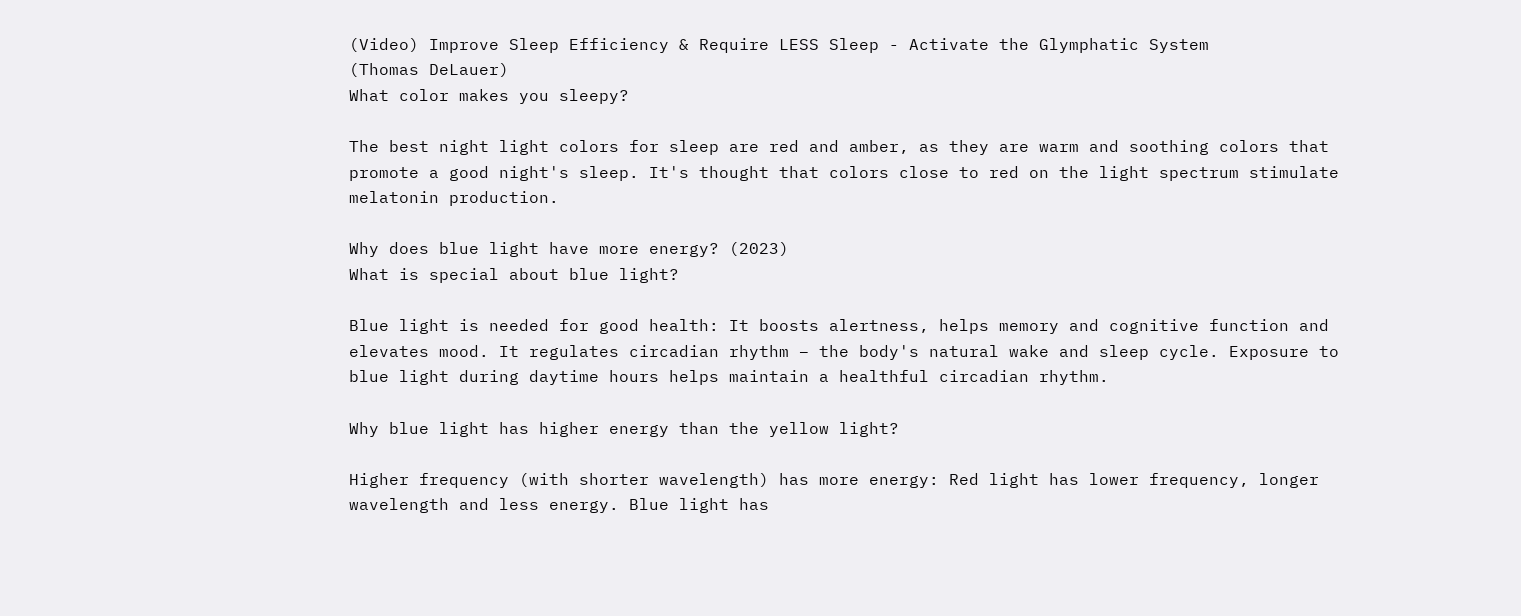(Video) Improve Sleep Efficiency & Require LESS Sleep - Activate the Glymphatic System
(Thomas DeLauer)
What color makes you sleepy?

The best night light colors for sleep are red and amber, as they are warm and soothing colors that promote a good night's sleep. It's thought that colors close to red on the light spectrum stimulate melatonin production.

Why does blue light have more energy? (2023)
What is special about blue light?

Blue light is needed for good health: It boosts alertness, helps memory and cognitive function and elevates mood. It regulates circadian rhythm – the body's natural wake and sleep cycle. Exposure to blue light during daytime hours helps maintain a healthful circadian rhythm.

Why blue light has higher energy than the yellow light?

Higher frequency (with shorter wavelength) has more energy: Red light has lower frequency, longer wavelength and less energy. Blue light has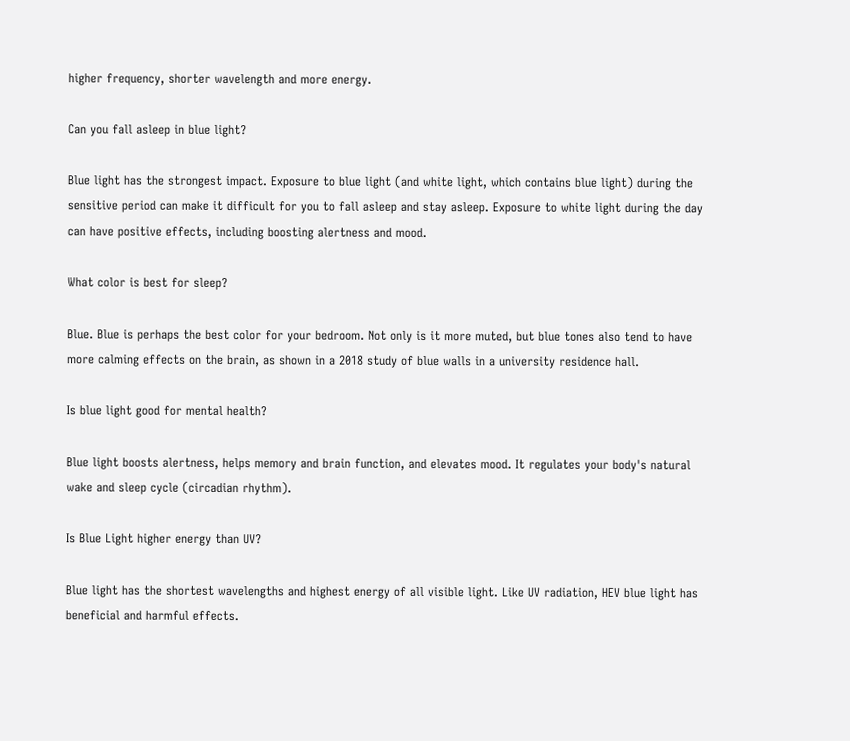higher frequency, shorter wavelength and more energy.

Can you fall asleep in blue light?

Blue light has the strongest impact. Exposure to blue light (and white light, which contains blue light) during the sensitive period can make it difficult for you to fall asleep and stay asleep. Exposure to white light during the day can have positive effects, including boosting alertness and mood.

What color is best for sleep?

Blue. Blue is perhaps the best color for your bedroom. Not only is it more muted, but blue tones also tend to have more calming effects on the brain, as shown in a 2018 study of blue walls in a university residence hall.

Is blue light good for mental health?

Blue light boosts alertness, helps memory and brain function, and elevates mood. It regulates your body's natural wake and sleep cycle (circadian rhythm).

Is Blue Light higher energy than UV?

Blue light has the shortest wavelengths and highest energy of all visible light. Like UV radiation, HEV blue light has beneficial and harmful effects.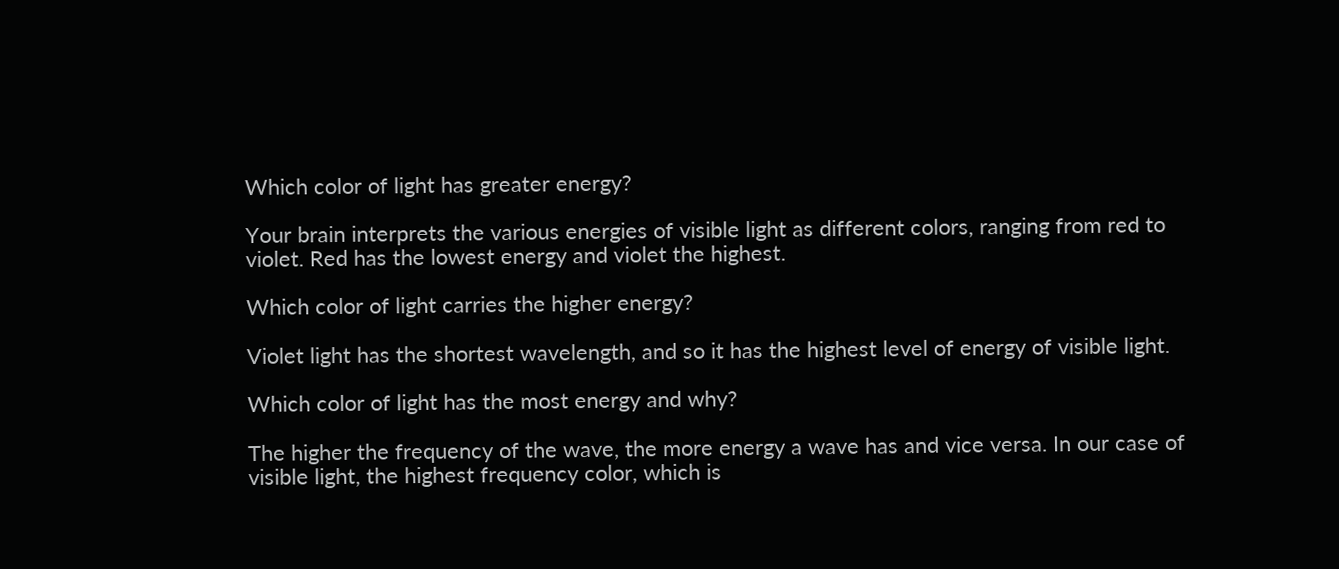Which color of light has greater energy?

Your brain interprets the various energies of visible light as different colors, ranging from red to violet. Red has the lowest energy and violet the highest.

Which color of light carries the higher energy?

Violet light has the shortest wavelength, and so it has the highest level of energy of visible light.

Which color of light has the most energy and why?

The higher the frequency of the wave, the more energy a wave has and vice versa. In our case of visible light, the highest frequency color, which is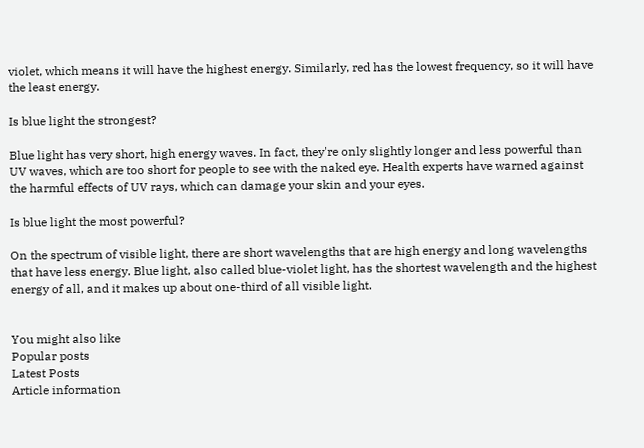violet, which means it will have the highest energy. Similarly, red has the lowest frequency, so it will have the least energy.

Is blue light the strongest?

Blue light has very short, high energy waves. In fact, they're only slightly longer and less powerful than UV waves, which are too short for people to see with the naked eye. Health experts have warned against the harmful effects of UV rays, which can damage your skin and your eyes.

Is blue light the most powerful?

On the spectrum of visible light, there are short wavelengths that are high energy and long wavelengths that have less energy. Blue light, also called blue-violet light, has the shortest wavelength and the highest energy of all, and it makes up about one-third of all visible light.


You might also like
Popular posts
Latest Posts
Article information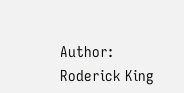Author: Roderick King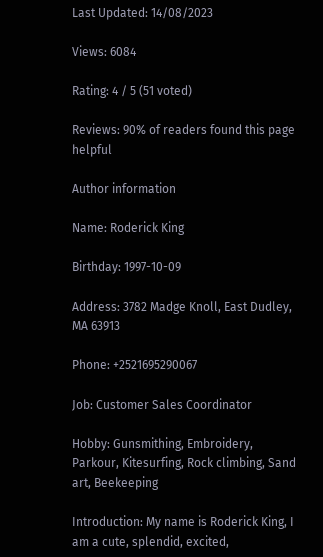Last Updated: 14/08/2023

Views: 6084

Rating: 4 / 5 (51 voted)

Reviews: 90% of readers found this page helpful

Author information

Name: Roderick King

Birthday: 1997-10-09

Address: 3782 Madge Knoll, East Dudley, MA 63913

Phone: +2521695290067

Job: Customer Sales Coordinator

Hobby: Gunsmithing, Embroidery, Parkour, Kitesurfing, Rock climbing, Sand art, Beekeeping

Introduction: My name is Roderick King, I am a cute, splendid, excited,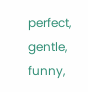perfect, gentle, funny,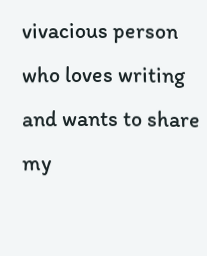vivacious person who loves writing and wants to share my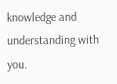knowledge and understanding with you.